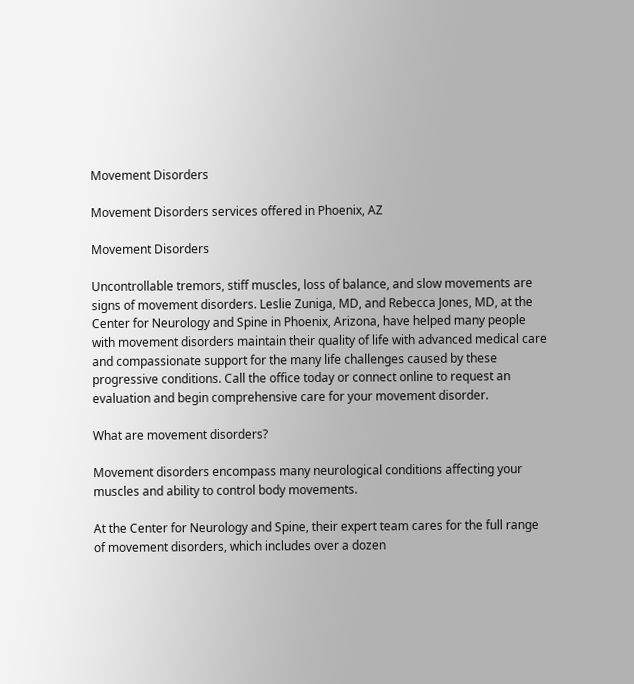Movement Disorders

Movement Disorders services offered in Phoenix, AZ

Movement Disorders

Uncontrollable tremors, stiff muscles, loss of balance, and slow movements are signs of movement disorders. Leslie Zuniga, MD, and Rebecca Jones, MD, at the Center for Neurology and Spine in Phoenix, Arizona, have helped many people with movement disorders maintain their quality of life with advanced medical care and compassionate support for the many life challenges caused by these progressive conditions. Call the office today or connect online to request an evaluation and begin comprehensive care for your movement disorder.

What are movement disorders?

Movement disorders encompass many neurological conditions affecting your muscles and ability to control body movements.

At the Center for Neurology and Spine, their expert team cares for the full range of movement disorders, which includes over a dozen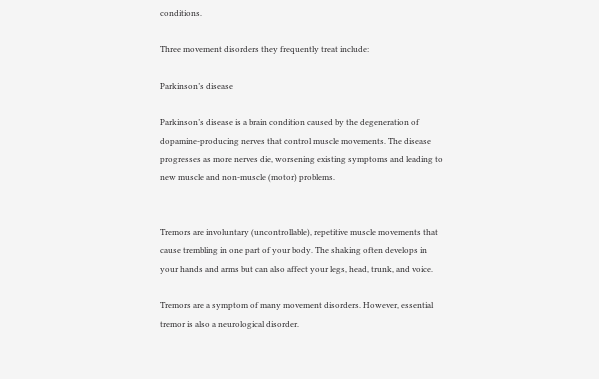conditions.

Three movement disorders they frequently treat include:

Parkinson’s disease

Parkinson’s disease is a brain condition caused by the degeneration of dopamine-producing nerves that control muscle movements. The disease progresses as more nerves die, worsening existing symptoms and leading to new muscle and non-muscle (motor) problems.


Tremors are involuntary (uncontrollable), repetitive muscle movements that cause trembling in one part of your body. The shaking often develops in your hands and arms but can also affect your legs, head, trunk, and voice.

Tremors are a symptom of many movement disorders. However, essential tremor is also a neurological disorder.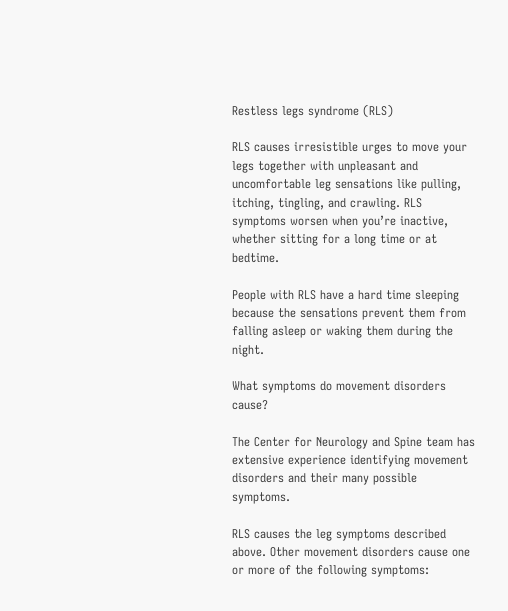Restless legs syndrome (RLS)

RLS causes irresistible urges to move your legs together with unpleasant and uncomfortable leg sensations like pulling, itching, tingling, and crawling. RLS symptoms worsen when you’re inactive, whether sitting for a long time or at bedtime.

People with RLS have a hard time sleeping because the sensations prevent them from falling asleep or waking them during the night.

What symptoms do movement disorders cause?

The Center for Neurology and Spine team has extensive experience identifying movement disorders and their many possible symptoms.

RLS causes the leg symptoms described above. Other movement disorders cause one or more of the following symptoms: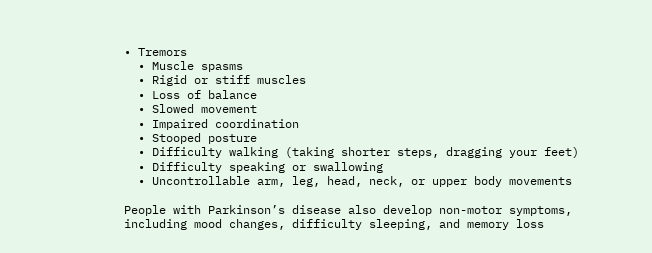• Tremors
  • Muscle spasms
  • Rigid or stiff muscles
  • Loss of balance
  • Slowed movement
  • Impaired coordination
  • Stooped posture
  • Difficulty walking (taking shorter steps, dragging your feet)
  • Difficulty speaking or swallowing
  • Uncontrollable arm, leg, head, neck, or upper body movements

People with Parkinson’s disease also develop non-motor symptoms, including mood changes, difficulty sleeping, and memory loss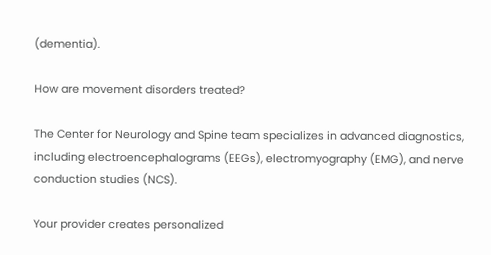(dementia).

How are movement disorders treated?

The Center for Neurology and Spine team specializes in advanced diagnostics, including electroencephalograms (EEGs), electromyography (EMG), and nerve conduction studies (NCS).

Your provider creates personalized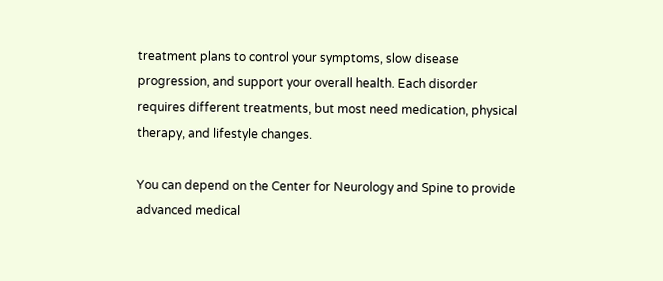treatment plans to control your symptoms, slow disease progression, and support your overall health. Each disorder requires different treatments, but most need medication, physical therapy, and lifestyle changes.

You can depend on the Center for Neurology and Spine to provide advanced medical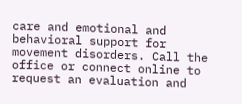care and emotional and behavioral support for movement disorders. Call the office or connect online to request an evaluation and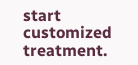start customized treatment.